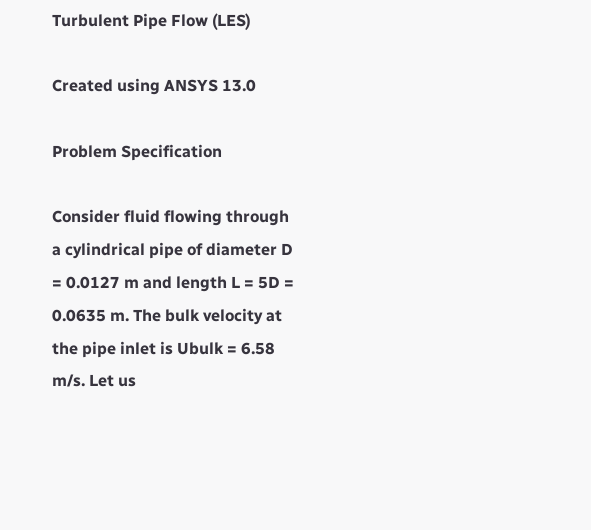Turbulent Pipe Flow (LES)

Created using ANSYS 13.0

Problem Specification

Consider fluid flowing through a cylindrical pipe of diameter D = 0.0127 m and length L = 5D = 0.0635 m. The bulk velocity at the pipe inlet is Ubulk = 6.58 m/s. Let us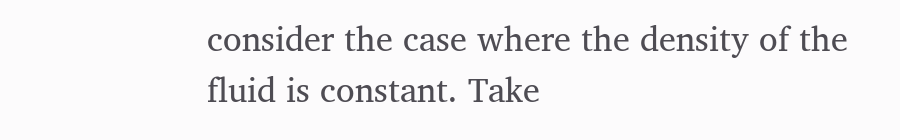consider the case where the density of the fluid is constant. Take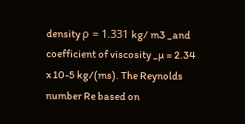density ρ = 1.331 kg/ m3 _and coefficient of viscosity _µ = 2.34 x 10-5 kg/(ms). The Reynolds number Re based on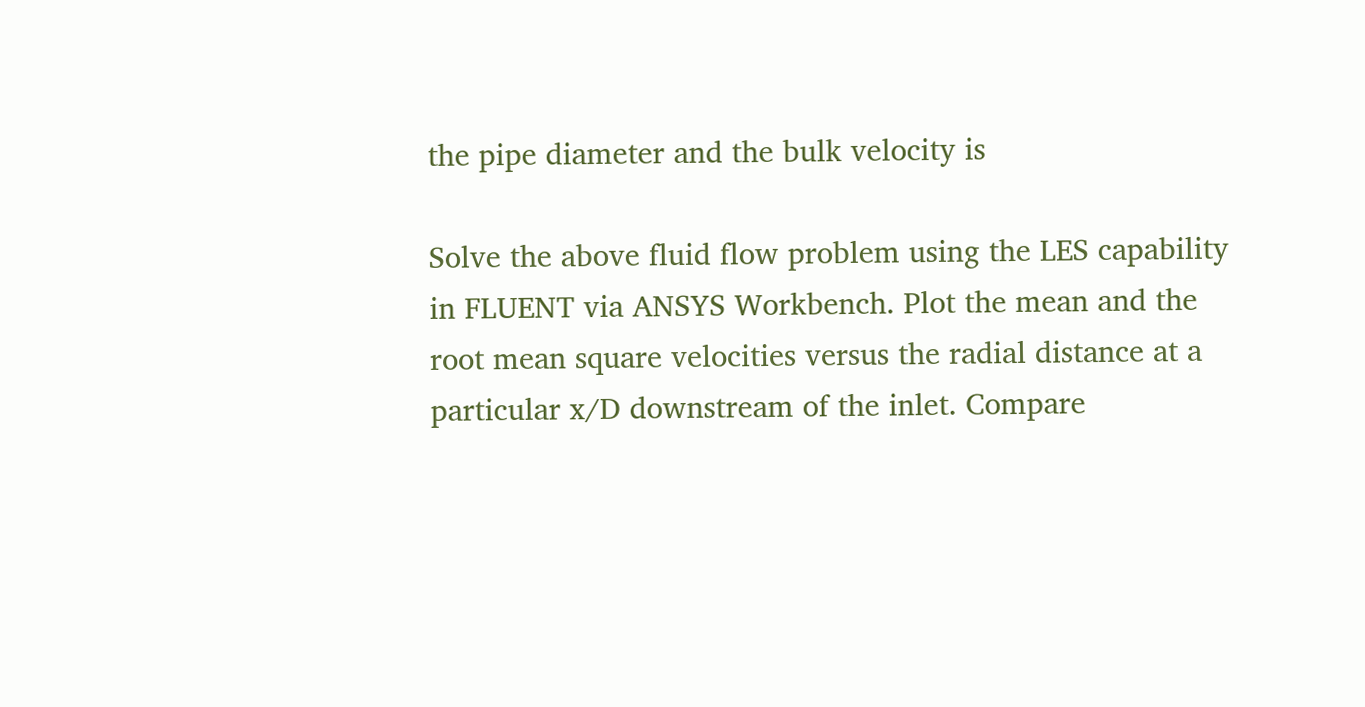the pipe diameter and the bulk velocity is

Solve the above fluid flow problem using the LES capability in FLUENT via ANSYS Workbench. Plot the mean and the root mean square velocities versus the radial distance at a particular x/D downstream of the inlet. Compare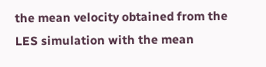the mean velocity obtained from the LES simulation with the mean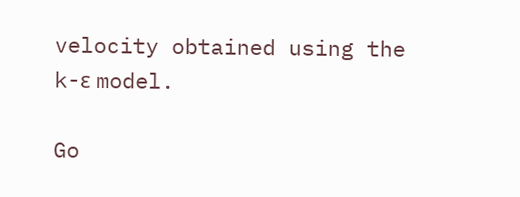velocity obtained using the k-ε model.

Go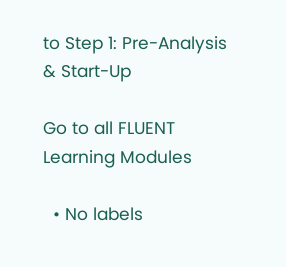to Step 1: Pre-Analysis & Start-Up

Go to all FLUENT Learning Modules

  • No labels